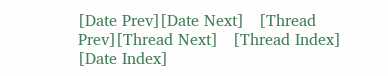[Date Prev][Date Next]   [Thread Prev][Thread Next]   [Thread Index] [Date Index]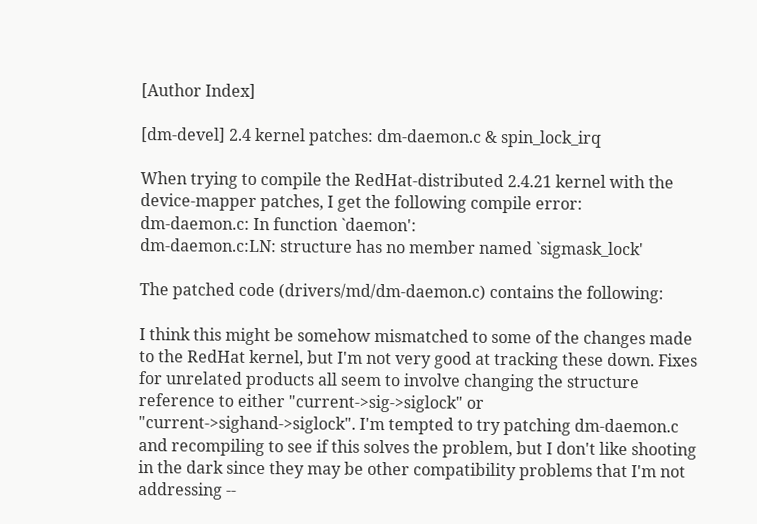[Author Index]

[dm-devel] 2.4 kernel patches: dm-daemon.c & spin_lock_irq

When trying to compile the RedHat-distributed 2.4.21 kernel with the device-mapper patches, I get the following compile error:
dm-daemon.c: In function `daemon':
dm-daemon.c:LN: structure has no member named `sigmask_lock'

The patched code (drivers/md/dm-daemon.c) contains the following:

I think this might be somehow mismatched to some of the changes made to the RedHat kernel, but I'm not very good at tracking these down. Fixes for unrelated products all seem to involve changing the structure reference to either "current->sig->siglock" or "current->sighand->siglock". I'm tempted to try patching dm-daemon.c and recompiling to see if this solves the problem, but I don't like shooting in the dark since they may be other compatibility problems that I'm not addressing --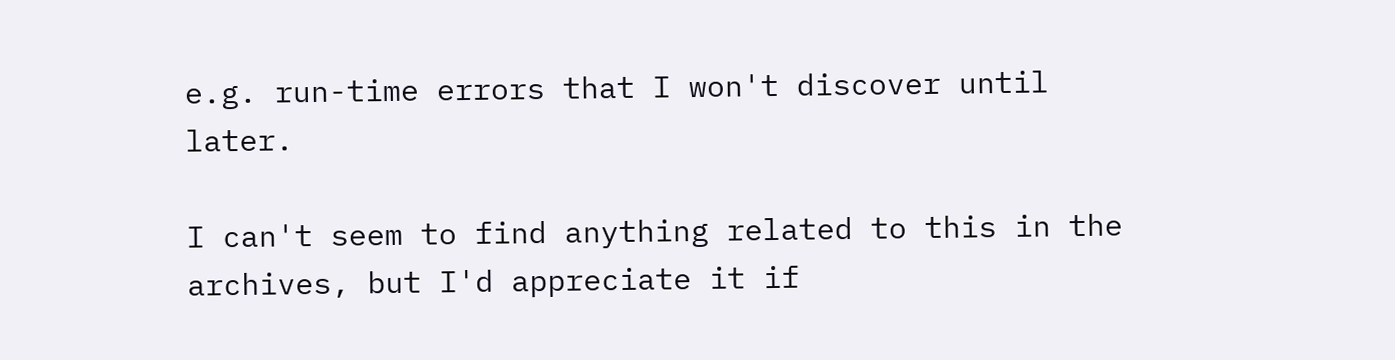e.g. run-time errors that I won't discover until later.

I can't seem to find anything related to this in the archives, but I'd appreciate it if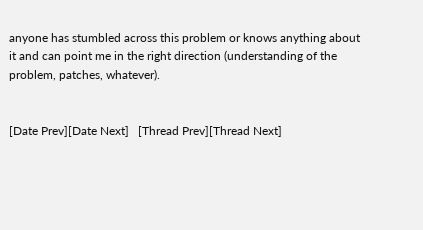anyone has stumbled across this problem or knows anything about it and can point me in the right direction (understanding of the problem, patches, whatever).


[Date Prev][Date Next]   [Thread Prev][Thread Next]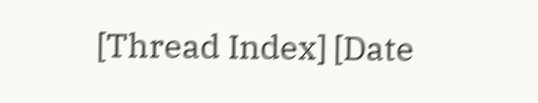[Thread Index] [Date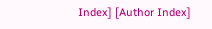Index] [Author Index]